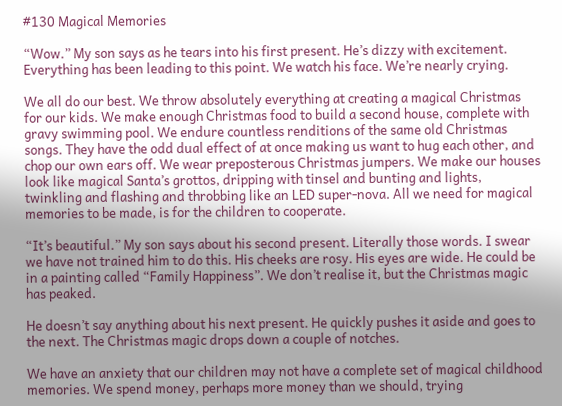#130 Magical Memories

“Wow.” My son says as he tears into his first present. He’s dizzy with excitement. Everything has been leading to this point. We watch his face. We’re nearly crying.

We all do our best. We throw absolutely everything at creating a magical Christmas for our kids. We make enough Christmas food to build a second house, complete with gravy swimming pool. We endure countless renditions of the same old Christmas songs. They have the odd dual effect of at once making us want to hug each other, and chop our own ears off. We wear preposterous Christmas jumpers. We make our houses look like magical Santa’s grottos, dripping with tinsel and bunting and lights, twinkling and flashing and throbbing like an LED super-nova. All we need for magical memories to be made, is for the children to cooperate.

“It’s beautiful.” My son says about his second present. Literally those words. I swear we have not trained him to do this. His cheeks are rosy. His eyes are wide. He could be in a painting called “Family Happiness”. We don’t realise it, but the Christmas magic has peaked.

He doesn’t say anything about his next present. He quickly pushes it aside and goes to the next. The Christmas magic drops down a couple of notches.

We have an anxiety that our children may not have a complete set of magical childhood memories. We spend money, perhaps more money than we should, trying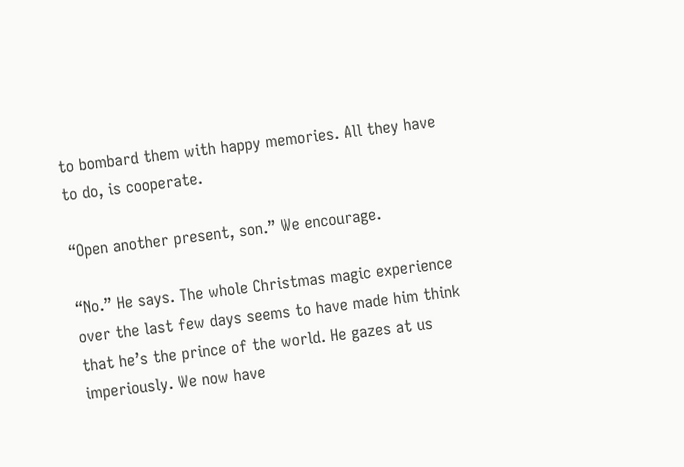to bombard them with happy memories. All they have to do, is cooperate.

“Open another present, son.” We encourage.

“No.” He says. The whole Christmas magic experience over the last few days seems to have made him think that he’s the prince of the world. He gazes at us imperiously. We now have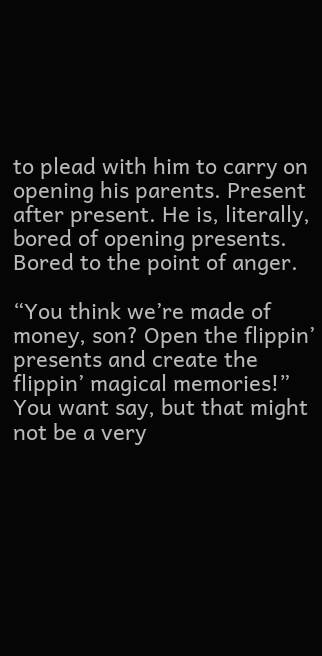to plead with him to carry on opening his parents. Present after present. He is, literally, bored of opening presents. Bored to the point of anger.

“You think we’re made of money, son? Open the flippin’ presents and create the flippin’ magical memories!” You want say, but that might not be a very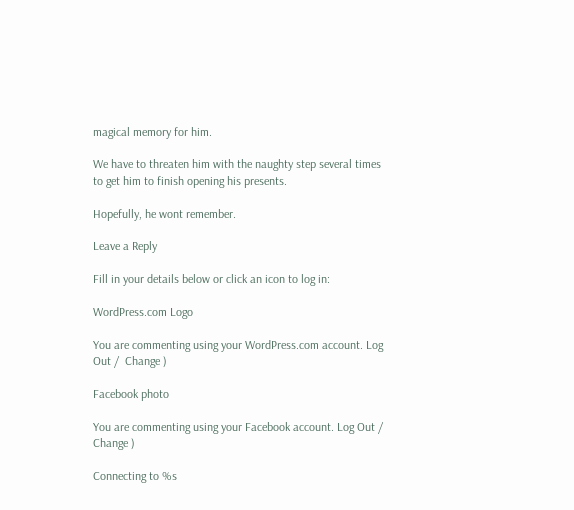magical memory for him.

We have to threaten him with the naughty step several times to get him to finish opening his presents.

Hopefully, he wont remember.

Leave a Reply

Fill in your details below or click an icon to log in:

WordPress.com Logo

You are commenting using your WordPress.com account. Log Out /  Change )

Facebook photo

You are commenting using your Facebook account. Log Out /  Change )

Connecting to %s